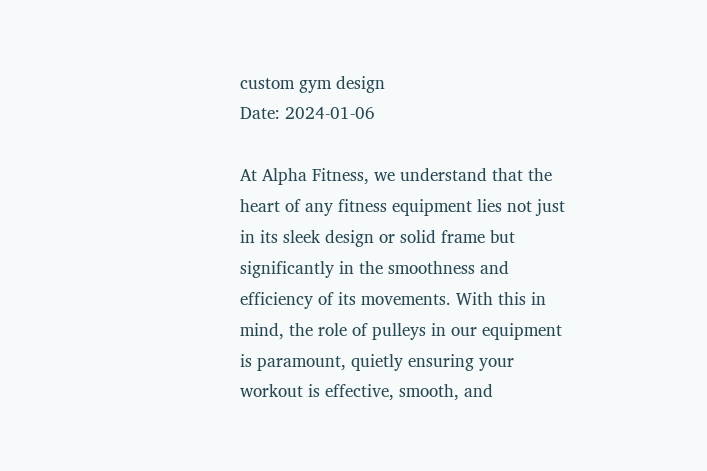custom gym design
Date: 2024-01-06

At Alpha Fitness, we understand that the heart of any fitness equipment lies not just in its sleek design or solid frame but significantly in the smoothness and efficiency of its movements. With this in mind, the role of pulleys in our equipment is paramount, quietly ensuring your workout is effective, smooth, and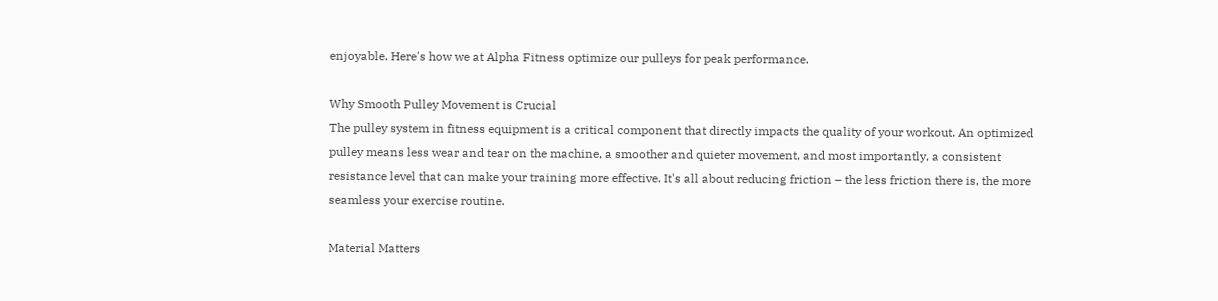enjoyable. Here's how we at Alpha Fitness optimize our pulleys for peak performance.

Why Smooth Pulley Movement is Crucial
The pulley system in fitness equipment is a critical component that directly impacts the quality of your workout. An optimized pulley means less wear and tear on the machine, a smoother and quieter movement, and most importantly, a consistent resistance level that can make your training more effective. It's all about reducing friction – the less friction there is, the more seamless your exercise routine.

Material Matters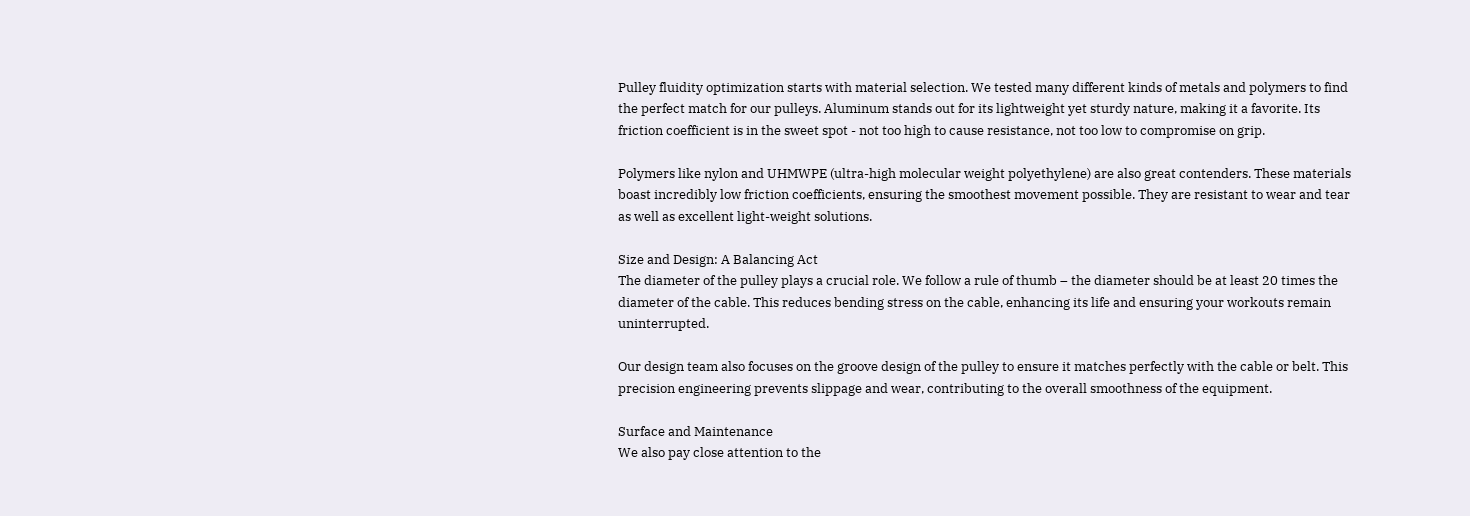Pulley fluidity optimization starts with material selection. We tested many different kinds of metals and polymers to find the perfect match for our pulleys. Aluminum stands out for its lightweight yet sturdy nature, making it a favorite. Its friction coefficient is in the sweet spot - not too high to cause resistance, not too low to compromise on grip.

Polymers like nylon and UHMWPE (ultra-high molecular weight polyethylene) are also great contenders. These materials boast incredibly low friction coefficients, ensuring the smoothest movement possible. They are resistant to wear and tear as well as excellent light-weight solutions.

Size and Design: A Balancing Act
The diameter of the pulley plays a crucial role. We follow a rule of thumb – the diameter should be at least 20 times the diameter of the cable. This reduces bending stress on the cable, enhancing its life and ensuring your workouts remain uninterrupted.

Our design team also focuses on the groove design of the pulley to ensure it matches perfectly with the cable or belt. This precision engineering prevents slippage and wear, contributing to the overall smoothness of the equipment.

Surface and Maintenance
We also pay close attention to the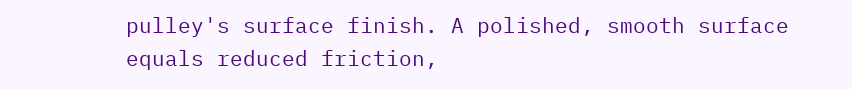pulley's surface finish. A polished, smooth surface equals reduced friction,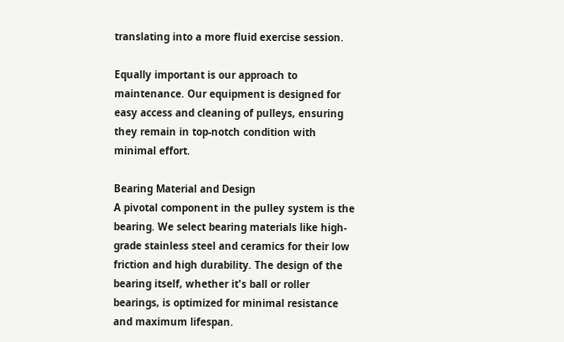translating into a more fluid exercise session.

Equally important is our approach to maintenance. Our equipment is designed for easy access and cleaning of pulleys, ensuring they remain in top-notch condition with minimal effort.

Bearing Material and Design
A pivotal component in the pulley system is the bearing. We select bearing materials like high-grade stainless steel and ceramics for their low friction and high durability. The design of the bearing itself, whether it's ball or roller bearings, is optimized for minimal resistance and maximum lifespan.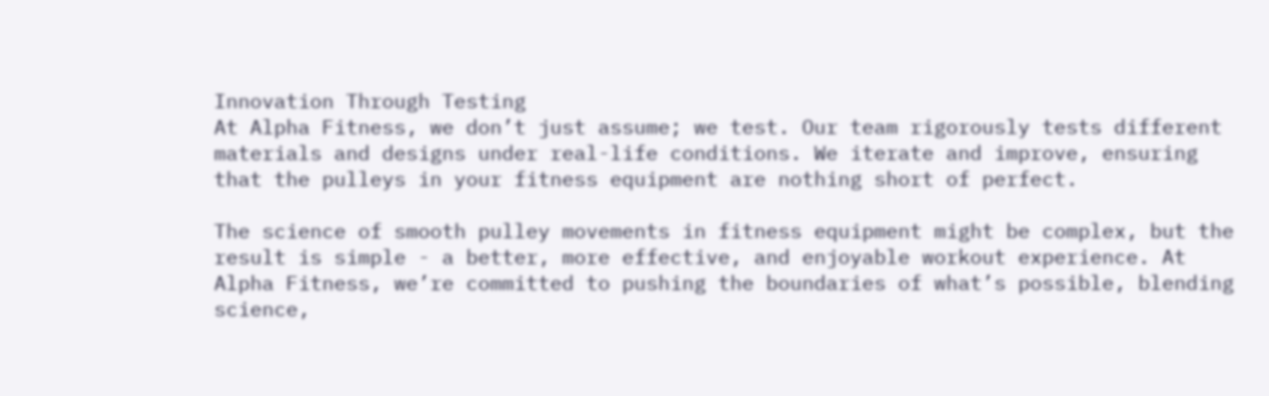Innovation Through Testing
At Alpha Fitness, we don’t just assume; we test. Our team rigorously tests different materials and designs under real-life conditions. We iterate and improve, ensuring that the pulleys in your fitness equipment are nothing short of perfect.

The science of smooth pulley movements in fitness equipment might be complex, but the result is simple - a better, more effective, and enjoyable workout experience. At Alpha Fitness, we’re committed to pushing the boundaries of what’s possible, blending science,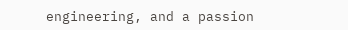engineering, and a passion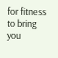for fitness to bring you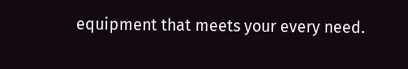equipment that meets your every need.